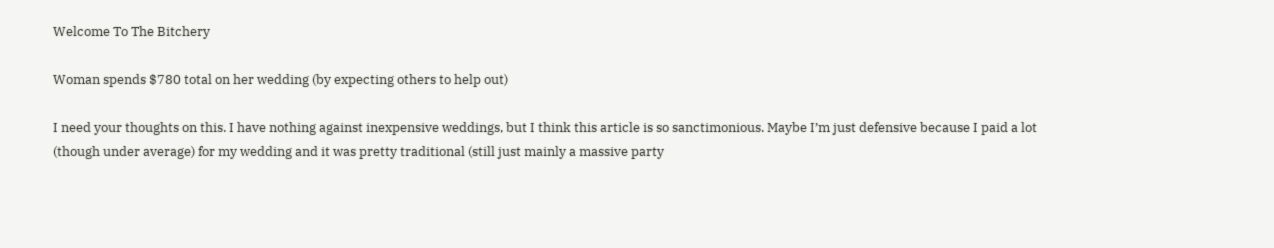Welcome To The Bitchery

Woman spends $780 total on her wedding (by expecting others to help out)

I need your thoughts on this. I have nothing against inexpensive weddings, but I think this article is so sanctimonious. Maybe I’m just defensive because I paid a lot (though under average) for my wedding and it was pretty traditional (still just mainly a massive party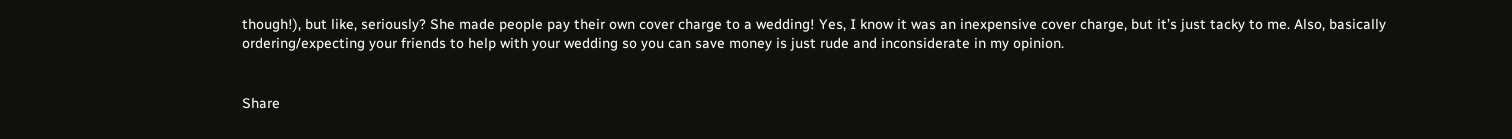though!), but like, seriously? She made people pay their own cover charge to a wedding! Yes, I know it was an inexpensive cover charge, but it’s just tacky to me. Also, basically ordering/expecting your friends to help with your wedding so you can save money is just rude and inconsiderate in my opinion.


Share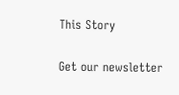This Story

Get our newsletter